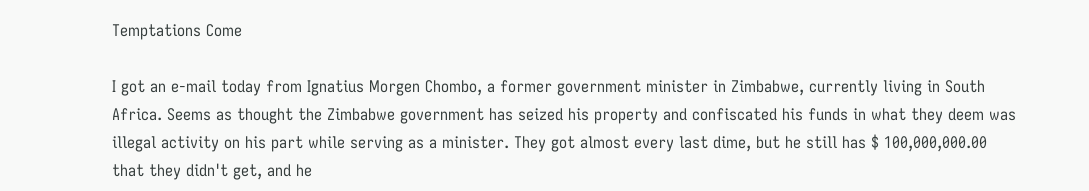Temptations Come

I got an e-mail today from Ignatius Morgen Chombo, a former government minister in Zimbabwe, currently living in South Africa. Seems as thought the Zimbabwe government has seized his property and confiscated his funds in what they deem was illegal activity on his part while serving as a minister. They got almost every last dime, but he still has $ 100,000,000.00 that they didn't get, and he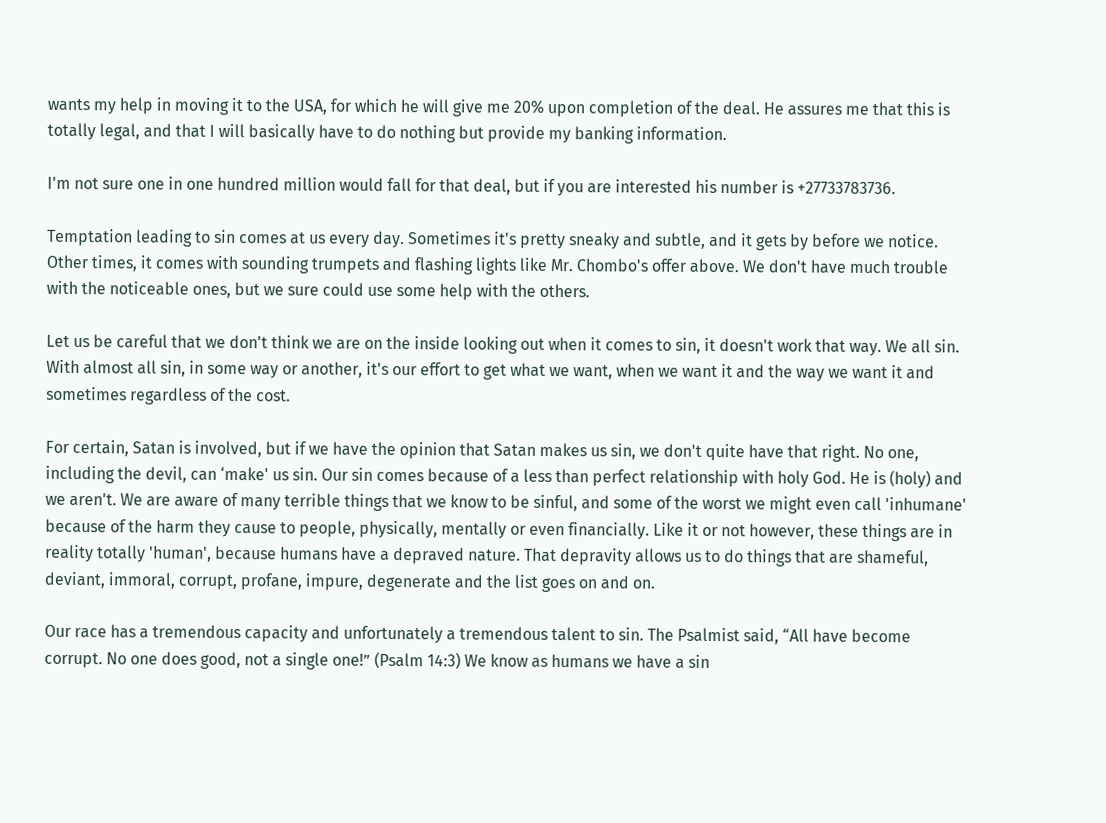wants my help in moving it to the USA, for which he will give me 20% upon completion of the deal. He assures me that this is totally legal, and that I will basically have to do nothing but provide my banking information.

I'm not sure one in one hundred million would fall for that deal, but if you are interested his number is +27733783736.

Temptation leading to sin comes at us every day. Sometimes it's pretty sneaky and subtle, and it gets by before we notice. Other times, it comes with sounding trumpets and flashing lights like Mr. Chombo's offer above. We don't have much trouble with the noticeable ones, but we sure could use some help with the others.

Let us be careful that we don't think we are on the inside looking out when it comes to sin, it doesn't work that way. We all sin. With almost all sin, in some way or another, it's our effort to get what we want, when we want it and the way we want it and sometimes regardless of the cost.

For certain, Satan is involved, but if we have the opinion that Satan makes us sin, we don't quite have that right. No one, including the devil, can ‘make' us sin. Our sin comes because of a less than perfect relationship with holy God. He is (holy) and we aren't. We are aware of many terrible things that we know to be sinful, and some of the worst we might even call 'inhumane' because of the harm they cause to people, physically, mentally or even financially. Like it or not however, these things are in reality totally 'human', because humans have a depraved nature. That depravity allows us to do things that are shameful, deviant, immoral, corrupt, profane, impure, degenerate and the list goes on and on.

Our race has a tremendous capacity and unfortunately a tremendous talent to sin. The Psalmist said, “All have become corrupt. No one does good, not a single one!” (Psalm 14:3) We know as humans we have a sin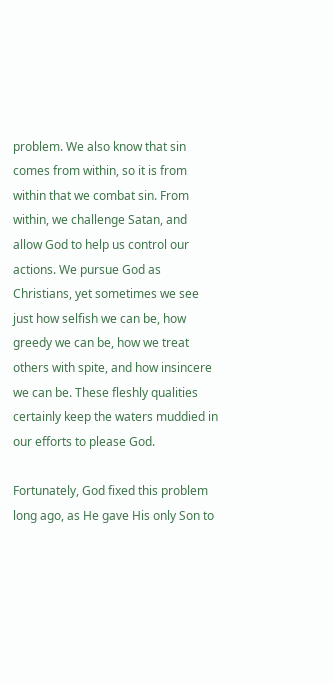problem. We also know that sin comes from within, so it is from within that we combat sin. From within, we challenge Satan, and allow God to help us control our actions. We pursue God as Christians, yet sometimes we see just how selfish we can be, how greedy we can be, how we treat others with spite, and how insincere we can be. These fleshly qualities certainly keep the waters muddied in our efforts to please God.

Fortunately, God fixed this problem long ago, as He gave His only Son to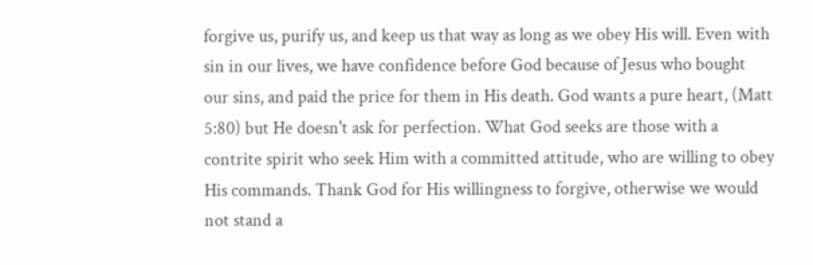forgive us, purify us, and keep us that way as long as we obey His will. Even with sin in our lives, we have confidence before God because of Jesus who bought our sins, and paid the price for them in His death. God wants a pure heart, (Matt 5:80) but He doesn't ask for perfection. What God seeks are those with a contrite spirit who seek Him with a committed attitude, who are willing to obey His commands. Thank God for His willingness to forgive, otherwise we would not stand a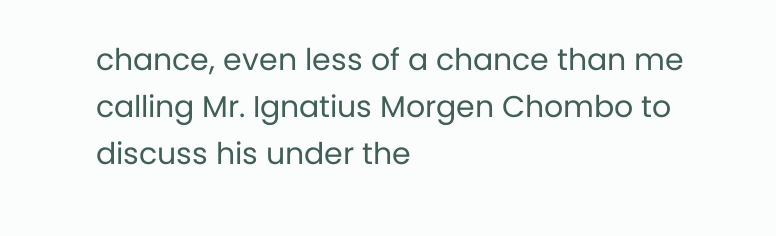chance, even less of a chance than me calling Mr. Ignatius Morgen Chombo to discuss his under the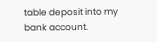table deposit into my bank account.